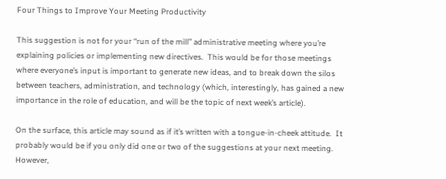Four Things to Improve Your Meeting Productivity

This suggestion is not for your “run of the mill” administrative meeting where you’re explaining policies or implementing new directives.  This would be for those meetings where everyone’s input is important to generate new ideas, and to break down the silos between teachers, administration, and technology (which, interestingly, has gained a new importance in the role of education, and will be the topic of next week’s article).

On the surface, this article may sound as if it’s written with a tongue-in-cheek attitude.  It probably would be if you only did one or two of the suggestions at your next meeting.  However,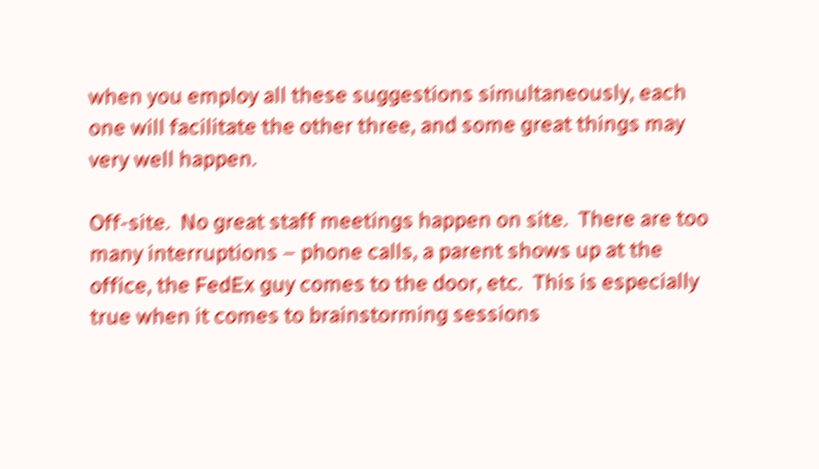when you employ all these suggestions simultaneously, each one will facilitate the other three, and some great things may very well happen.

Off-site.  No great staff meetings happen on site.  There are too many interruptions – phone calls, a parent shows up at the office, the FedEx guy comes to the door, etc.  This is especially true when it comes to brainstorming sessions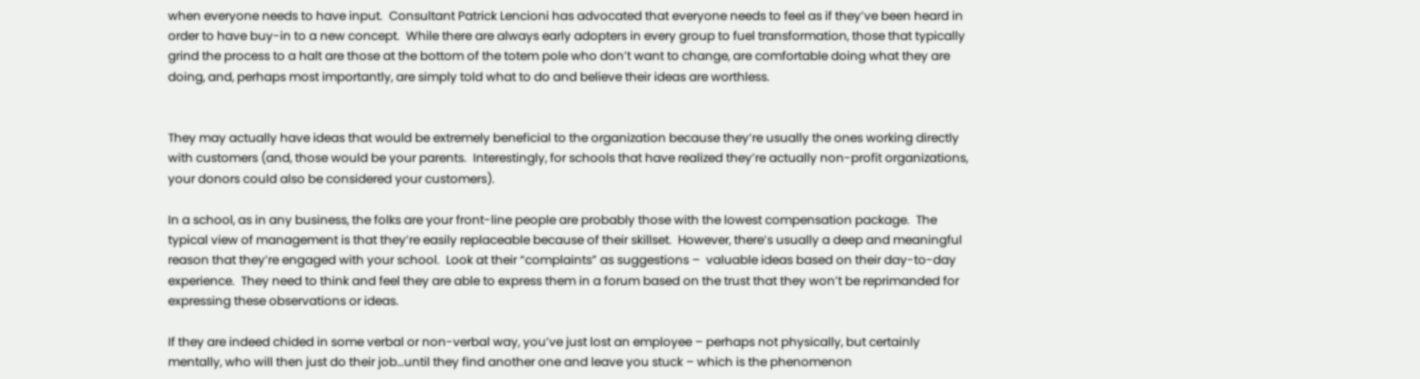when everyone needs to have input.  Consultant Patrick Lencioni has advocated that everyone needs to feel as if they’ve been heard in order to have buy-in to a new concept.  While there are always early adopters in every group to fuel transformation, those that typically grind the process to a halt are those at the bottom of the totem pole who don’t want to change, are comfortable doing what they are doing, and, perhaps most importantly, are simply told what to do and believe their ideas are worthless.


They may actually have ideas that would be extremely beneficial to the organization because they’re usually the ones working directly with customers (and, those would be your parents.  Interestingly, for schools that have realized they’re actually non-profit organizations, your donors could also be considered your customers).

In a school, as in any business, the folks are your front-line people are probably those with the lowest compensation package.  The typical view of management is that they’re easily replaceable because of their skillset.  However, there’s usually a deep and meaningful reason that they’re engaged with your school.  Look at their “complaints” as suggestions –  valuable ideas based on their day-to-day experience.  They need to think and feel they are able to express them in a forum based on the trust that they won’t be reprimanded for expressing these observations or ideas.

If they are indeed chided in some verbal or non-verbal way, you’ve just lost an employee – perhaps not physically, but certainly mentally, who will then just do their job…until they find another one and leave you stuck – which is the phenomenon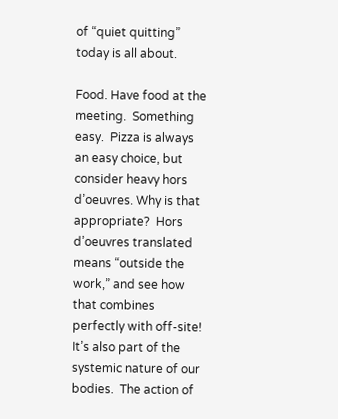of “quiet quitting” today is all about.

Food. Have food at the meeting.  Something easy.  Pizza is always an easy choice, but consider heavy hors d’oeuvres. Why is that appropriate?  Hors d’oeuvres translated means “outside the work,” and see how that combines perfectly with off-site!  It’s also part of the systemic nature of our bodies.  The action of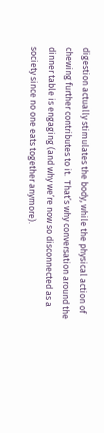digestion actually stimulates the body, while the physical action of chewing further contributes to it.  That’s why conversation around the dinner table is engaging (and why we’re now so disconnected as a society since no one eats together anymore).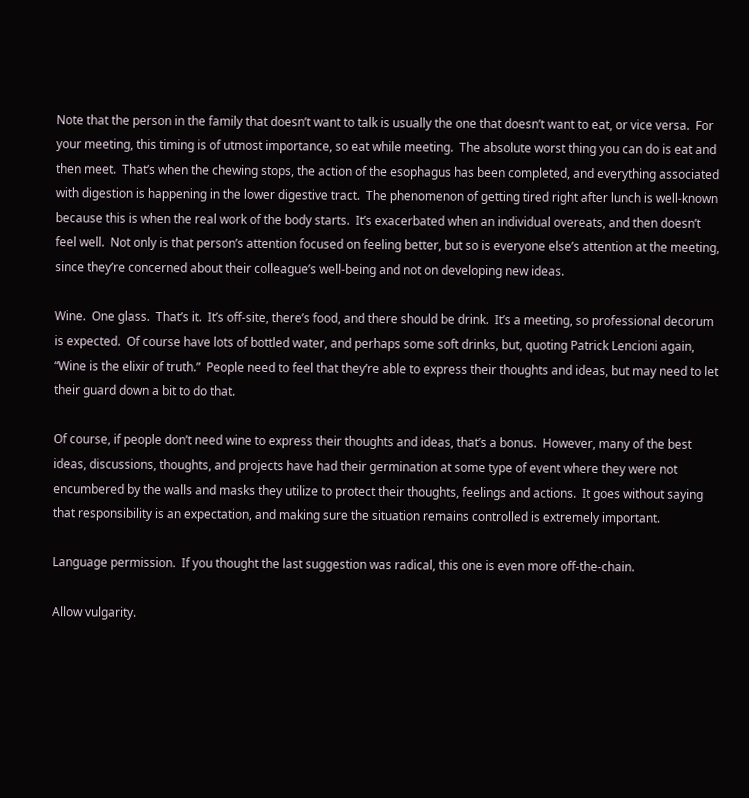Note that the person in the family that doesn’t want to talk is usually the one that doesn’t want to eat, or vice versa.  For your meeting, this timing is of utmost importance, so eat while meeting.  The absolute worst thing you can do is eat and then meet.  That’s when the chewing stops, the action of the esophagus has been completed, and everything associated with digestion is happening in the lower digestive tract.  The phenomenon of getting tired right after lunch is well-known because this is when the real work of the body starts.  It’s exacerbated when an individual overeats, and then doesn’t feel well.  Not only is that person’s attention focused on feeling better, but so is everyone else’s attention at the meeting, since they’re concerned about their colleague’s well-being and not on developing new ideas.

Wine.  One glass.  That’s it.  It’s off-site, there’s food, and there should be drink.  It’s a meeting, so professional decorum is expected.  Of course have lots of bottled water, and perhaps some soft drinks, but, quoting Patrick Lencioni again, “Wine is the elixir of truth.”  People need to feel that they’re able to express their thoughts and ideas, but may need to let their guard down a bit to do that.

Of course, if people don’t need wine to express their thoughts and ideas, that’s a bonus.  However, many of the best ideas, discussions, thoughts, and projects have had their germination at some type of event where they were not encumbered by the walls and masks they utilize to protect their thoughts, feelings and actions.  It goes without saying that responsibility is an expectation, and making sure the situation remains controlled is extremely important.

Language permission.  If you thought the last suggestion was radical, this one is even more off-the-chain.

Allow vulgarity.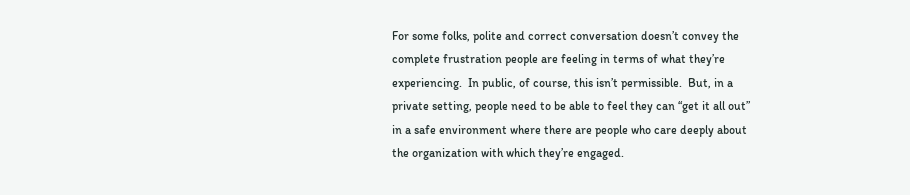For some folks, polite and correct conversation doesn’t convey the complete frustration people are feeling in terms of what they’re experiencing.  In public, of course, this isn’t permissible.  But, in a private setting, people need to be able to feel they can “get it all out” in a safe environment where there are people who care deeply about the organization with which they’re engaged.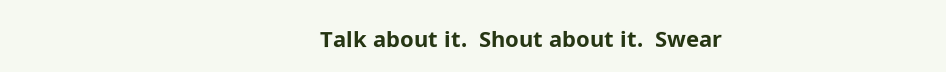Talk about it.  Shout about it.  Swear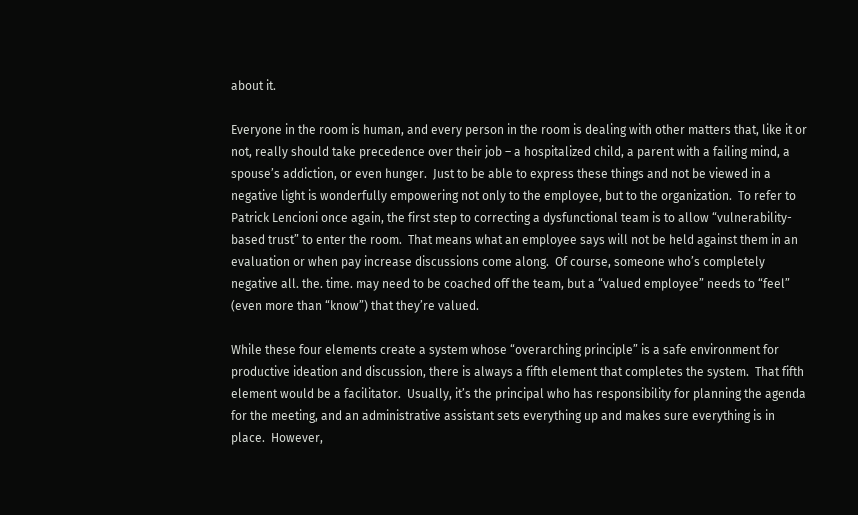about it.

Everyone in the room is human, and every person in the room is dealing with other matters that, like it or not, really should take precedence over their job – a hospitalized child, a parent with a failing mind, a spouse’s addiction, or even hunger.  Just to be able to express these things and not be viewed in a negative light is wonderfully empowering not only to the employee, but to the organization.  To refer to Patrick Lencioni once again, the first step to correcting a dysfunctional team is to allow “vulnerability-based trust” to enter the room.  That means what an employee says will not be held against them in an evaluation or when pay increase discussions come along.  Of course, someone who’s completely negative all. the. time. may need to be coached off the team, but a “valued employee” needs to “feel” (even more than “know”) that they’re valued.

While these four elements create a system whose “overarching principle” is a safe environment for productive ideation and discussion, there is always a fifth element that completes the system.  That fifth element would be a facilitator.  Usually, it’s the principal who has responsibility for planning the agenda for the meeting, and an administrative assistant sets everything up and makes sure everything is in place.  However,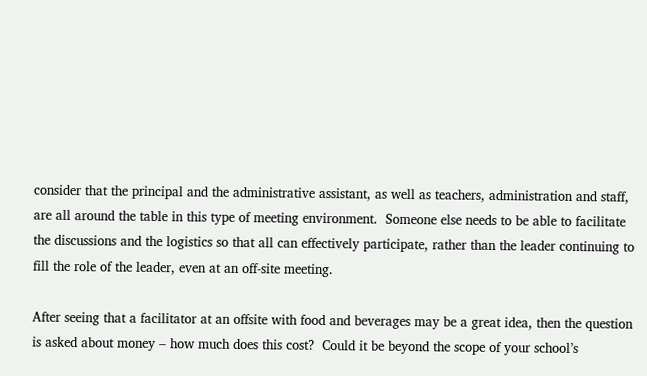consider that the principal and the administrative assistant, as well as teachers, administration and staff, are all around the table in this type of meeting environment.  Someone else needs to be able to facilitate the discussions and the logistics so that all can effectively participate, rather than the leader continuing to fill the role of the leader, even at an off-site meeting.

After seeing that a facilitator at an offsite with food and beverages may be a great idea, then the question is asked about money – how much does this cost?  Could it be beyond the scope of your school’s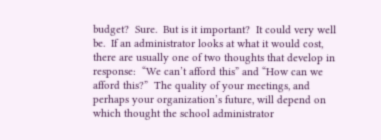budget?  Sure.  But is it important?  It could very well be.  If an administrator looks at what it would cost, there are usually one of two thoughts that develop in response:  “We can’t afford this” and “How can we afford this?”  The quality of your meetings, and perhaps your organization’s future, will depend on which thought the school administrator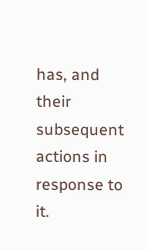has, and their subsequent actions in response to it.